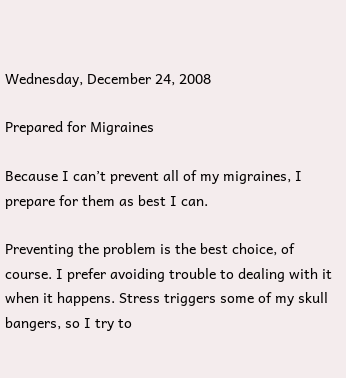Wednesday, December 24, 2008

Prepared for Migraines

Because I can’t prevent all of my migraines, I prepare for them as best I can.

Preventing the problem is the best choice, of course. I prefer avoiding trouble to dealing with it when it happens. Stress triggers some of my skull bangers, so I try to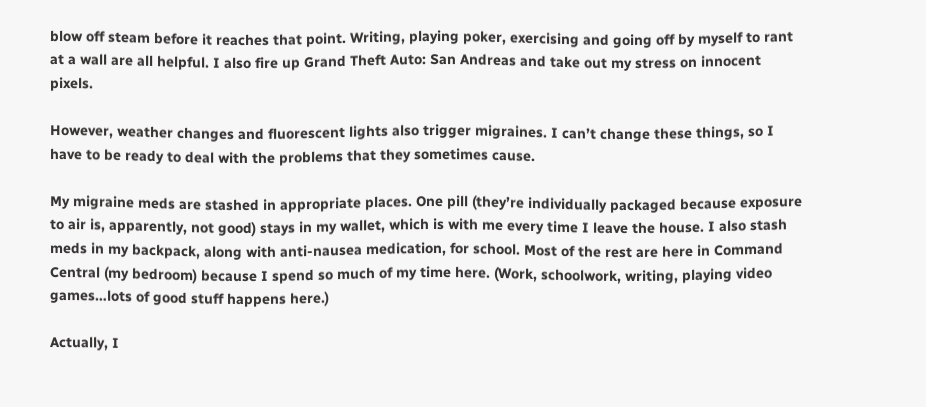blow off steam before it reaches that point. Writing, playing poker, exercising and going off by myself to rant at a wall are all helpful. I also fire up Grand Theft Auto: San Andreas and take out my stress on innocent pixels.

However, weather changes and fluorescent lights also trigger migraines. I can’t change these things, so I have to be ready to deal with the problems that they sometimes cause.

My migraine meds are stashed in appropriate places. One pill (they’re individually packaged because exposure to air is, apparently, not good) stays in my wallet, which is with me every time I leave the house. I also stash meds in my backpack, along with anti-nausea medication, for school. Most of the rest are here in Command Central (my bedroom) because I spend so much of my time here. (Work, schoolwork, writing, playing video games…lots of good stuff happens here.)

Actually, I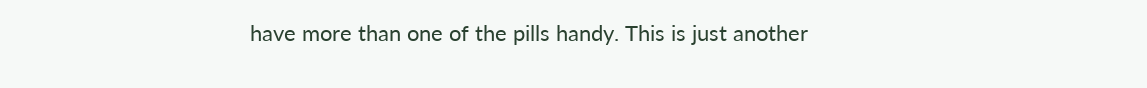have more than one of the pills handy. This is just another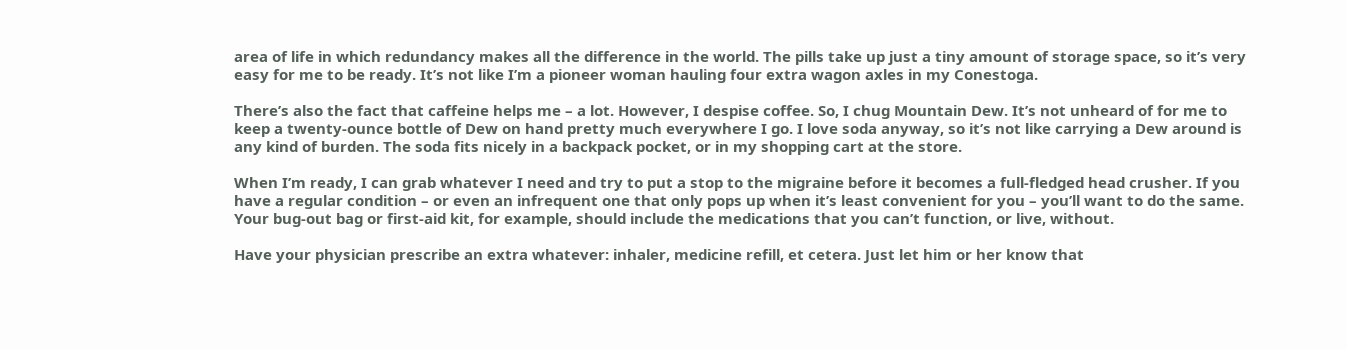area of life in which redundancy makes all the difference in the world. The pills take up just a tiny amount of storage space, so it’s very easy for me to be ready. It’s not like I’m a pioneer woman hauling four extra wagon axles in my Conestoga.

There’s also the fact that caffeine helps me – a lot. However, I despise coffee. So, I chug Mountain Dew. It’s not unheard of for me to keep a twenty-ounce bottle of Dew on hand pretty much everywhere I go. I love soda anyway, so it’s not like carrying a Dew around is any kind of burden. The soda fits nicely in a backpack pocket, or in my shopping cart at the store.

When I’m ready, I can grab whatever I need and try to put a stop to the migraine before it becomes a full-fledged head crusher. If you have a regular condition – or even an infrequent one that only pops up when it’s least convenient for you – you’ll want to do the same. Your bug-out bag or first-aid kit, for example, should include the medications that you can’t function, or live, without.

Have your physician prescribe an extra whatever: inhaler, medicine refill, et cetera. Just let him or her know that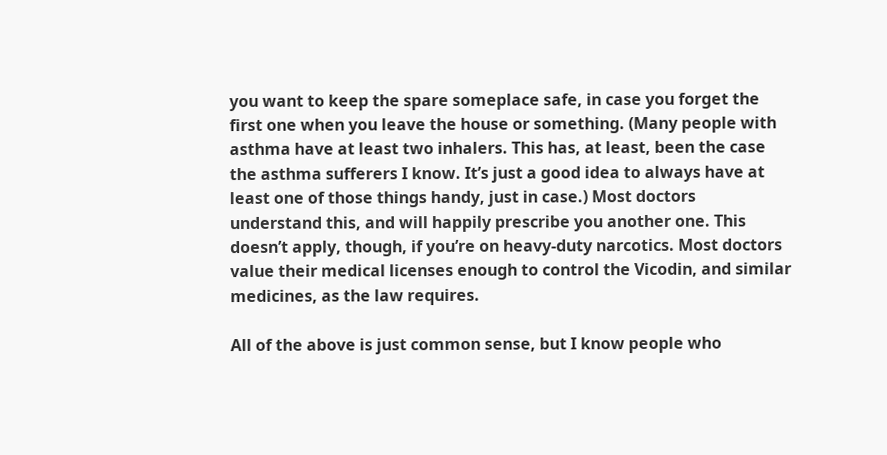you want to keep the spare someplace safe, in case you forget the first one when you leave the house or something. (Many people with asthma have at least two inhalers. This has, at least, been the case the asthma sufferers I know. It’s just a good idea to always have at least one of those things handy, just in case.) Most doctors understand this, and will happily prescribe you another one. This doesn’t apply, though, if you’re on heavy-duty narcotics. Most doctors value their medical licenses enough to control the Vicodin, and similar medicines, as the law requires.

All of the above is just common sense, but I know people who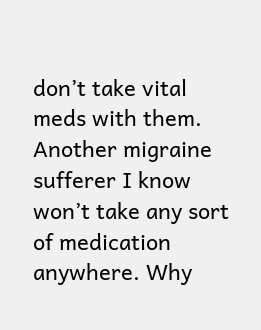don’t take vital meds with them. Another migraine sufferer I know won’t take any sort of medication anywhere. Why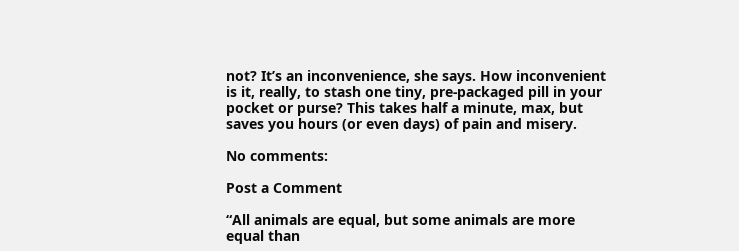not? It’s an inconvenience, she says. How inconvenient is it, really, to stash one tiny, pre-packaged pill in your pocket or purse? This takes half a minute, max, but saves you hours (or even days) of pain and misery.

No comments:

Post a Comment

“All animals are equal, but some animals are more equal than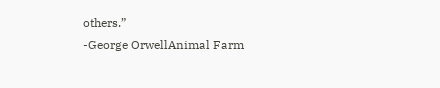others.”
-George OrwellAnimal Farm